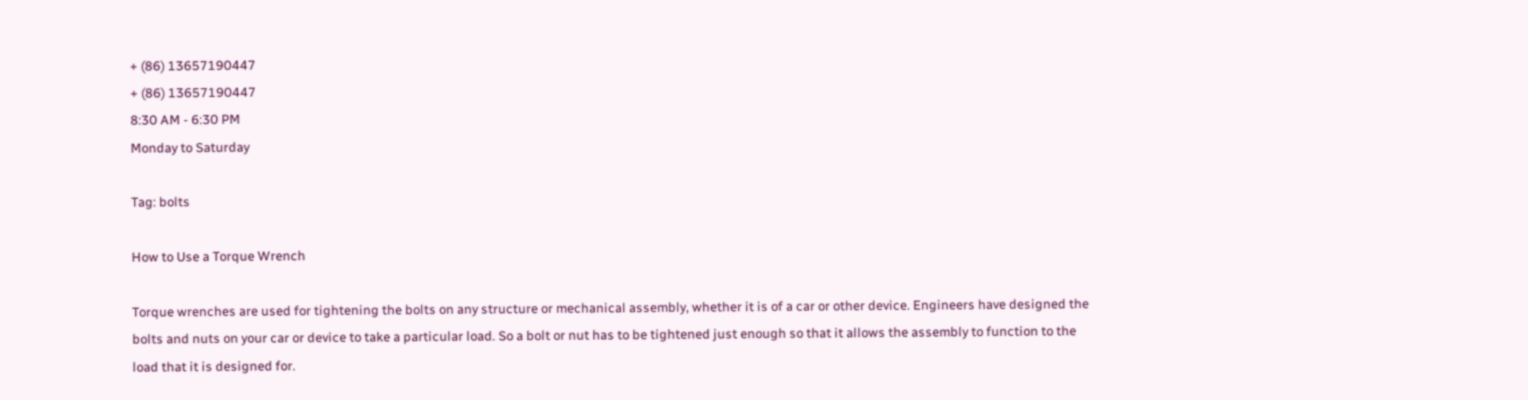+ (86) 13657190447
+ (86) 13657190447
8:30 AM - 6:30 PM
Monday to Saturday

Tag: bolts

How to Use a Torque Wrench

Torque wrenches are used for tightening the bolts on any structure or mechanical assembly, whether it is of a car or other device. Engineers have designed the bolts and nuts on your car or device to take a particular load. So a bolt or nut has to be tightened just enough so that it allows the assembly to function to the load that it is designed for.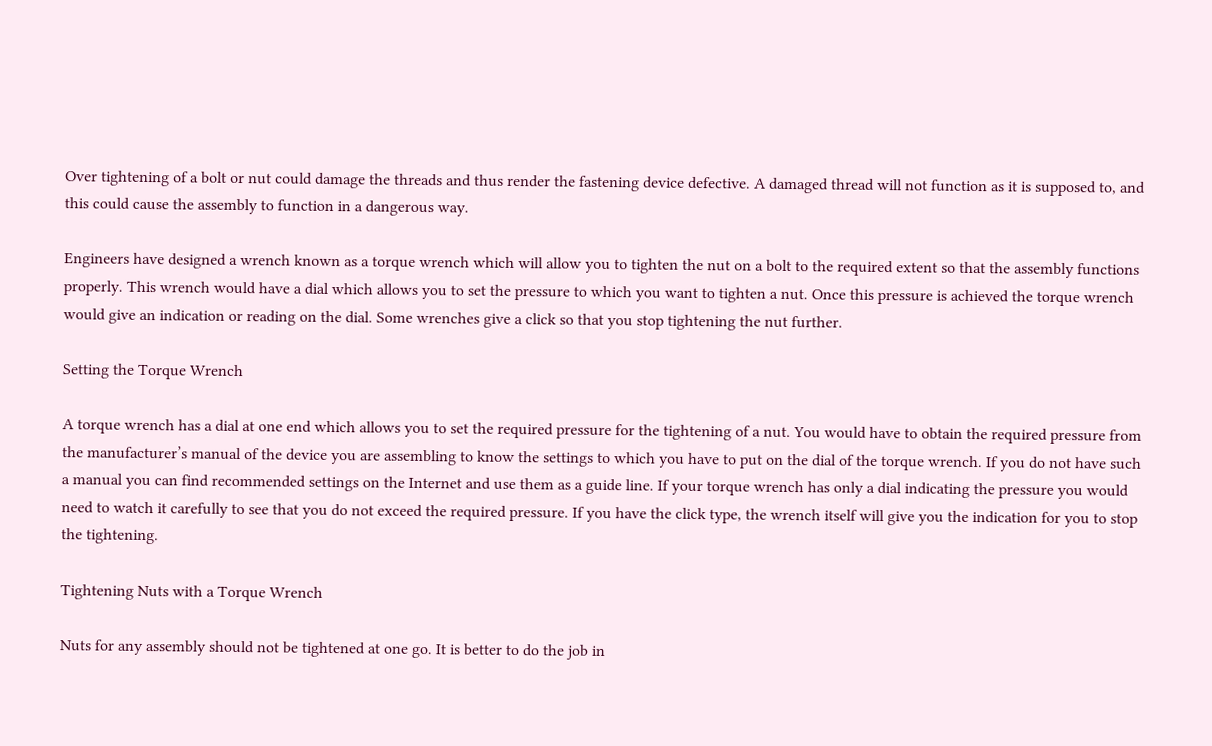Over tightening of a bolt or nut could damage the threads and thus render the fastening device defective. A damaged thread will not function as it is supposed to, and this could cause the assembly to function in a dangerous way.

Engineers have designed a wrench known as a torque wrench which will allow you to tighten the nut on a bolt to the required extent so that the assembly functions properly. This wrench would have a dial which allows you to set the pressure to which you want to tighten a nut. Once this pressure is achieved the torque wrench would give an indication or reading on the dial. Some wrenches give a click so that you stop tightening the nut further.

Setting the Torque Wrench

A torque wrench has a dial at one end which allows you to set the required pressure for the tightening of a nut. You would have to obtain the required pressure from the manufacturer’s manual of the device you are assembling to know the settings to which you have to put on the dial of the torque wrench. If you do not have such a manual you can find recommended settings on the Internet and use them as a guide line. If your torque wrench has only a dial indicating the pressure you would need to watch it carefully to see that you do not exceed the required pressure. If you have the click type, the wrench itself will give you the indication for you to stop the tightening.

Tightening Nuts with a Torque Wrench

Nuts for any assembly should not be tightened at one go. It is better to do the job in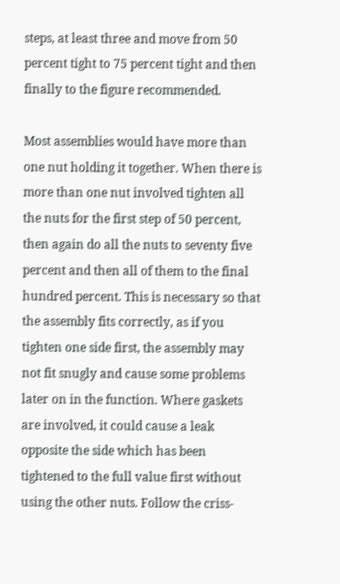steps, at least three and move from 50 percent tight to 75 percent tight and then finally to the figure recommended.

Most assemblies would have more than one nut holding it together. When there is more than one nut involved tighten all the nuts for the first step of 50 percent, then again do all the nuts to seventy five percent and then all of them to the final hundred percent. This is necessary so that the assembly fits correctly, as if you tighten one side first, the assembly may not fit snugly and cause some problems later on in the function. Where gaskets are involved, it could cause a leak opposite the side which has been tightened to the full value first without using the other nuts. Follow the criss-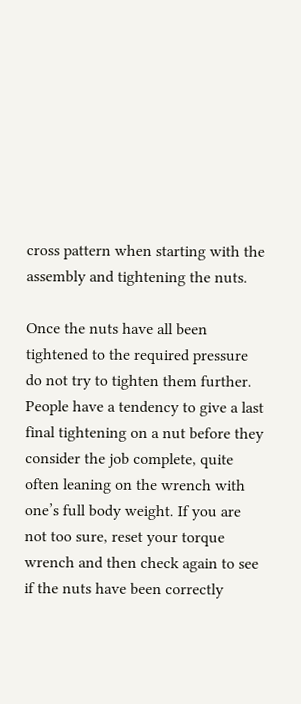cross pattern when starting with the assembly and tightening the nuts.

Once the nuts have all been tightened to the required pressure do not try to tighten them further. People have a tendency to give a last final tightening on a nut before they consider the job complete, quite often leaning on the wrench with one’s full body weight. If you are not too sure, reset your torque wrench and then check again to see if the nuts have been correctly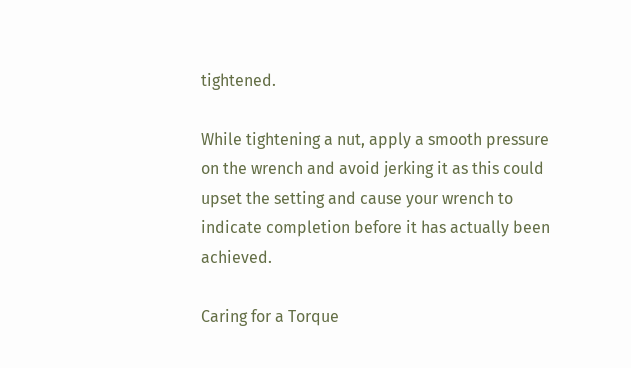tightened.

While tightening a nut, apply a smooth pressure on the wrench and avoid jerking it as this could upset the setting and cause your wrench to indicate completion before it has actually been achieved.

Caring for a Torque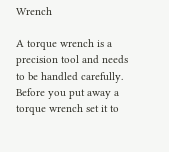Wrench

A torque wrench is a precision tool and needs to be handled carefully. Before you put away a torque wrench set it to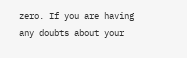zero. If you are having any doubts about your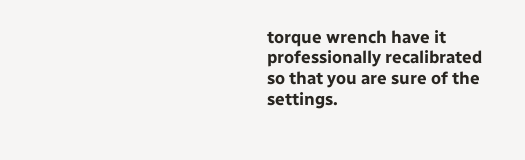torque wrench have it professionally recalibrated so that you are sure of the settings.